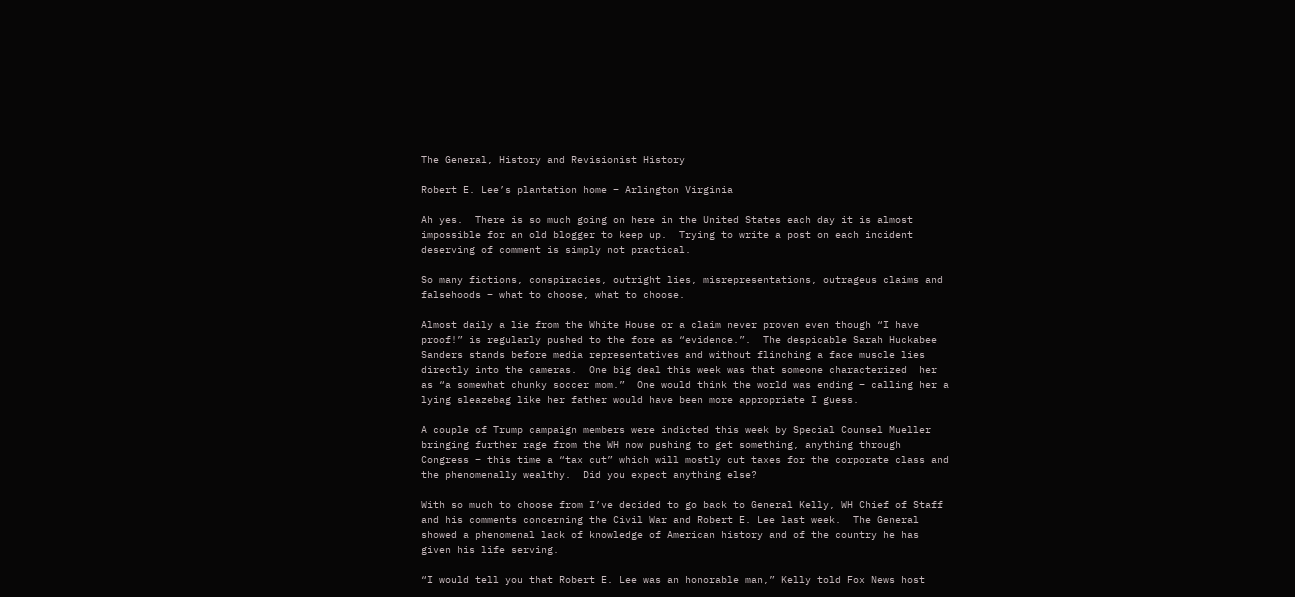The General, History and Revisionist History

Robert E. Lee’s plantation home – Arlington Virginia

Ah yes.  There is so much going on here in the United States each day it is almost impossible for an old blogger to keep up.  Trying to write a post on each incident deserving of comment is simply not practical.

So many fictions, conspiracies, outright lies, misrepresentations, outrageus claims and falsehoods – what to choose, what to choose.

Almost daily a lie from the White House or a claim never proven even though “I have proof!” is regularly pushed to the fore as “evidence.”.  The despicable Sarah Huckabee Sanders stands before media representatives and without flinching a face muscle lies directly into the cameras.  One big deal this week was that someone characterized  her as “a somewhat chunky soccer mom.”  One would think the world was ending – calling her a lying sleazebag like her father would have been more appropriate I guess.

A couple of Trump campaign members were indicted this week by Special Counsel Mueller bringing further rage from the WH now pushing to get something, anything through Congress – this time a “tax cut” which will mostly cut taxes for the corporate class and the phenomenally wealthy.  Did you expect anything else?

With so much to choose from I’ve decided to go back to General Kelly, WH Chief of Staff and his comments concerning the Civil War and Robert E. Lee last week.  The General showed a phenomenal lack of knowledge of American history and of the country he has given his life serving.

“I would tell you that Robert E. Lee was an honorable man,” Kelly told Fox News host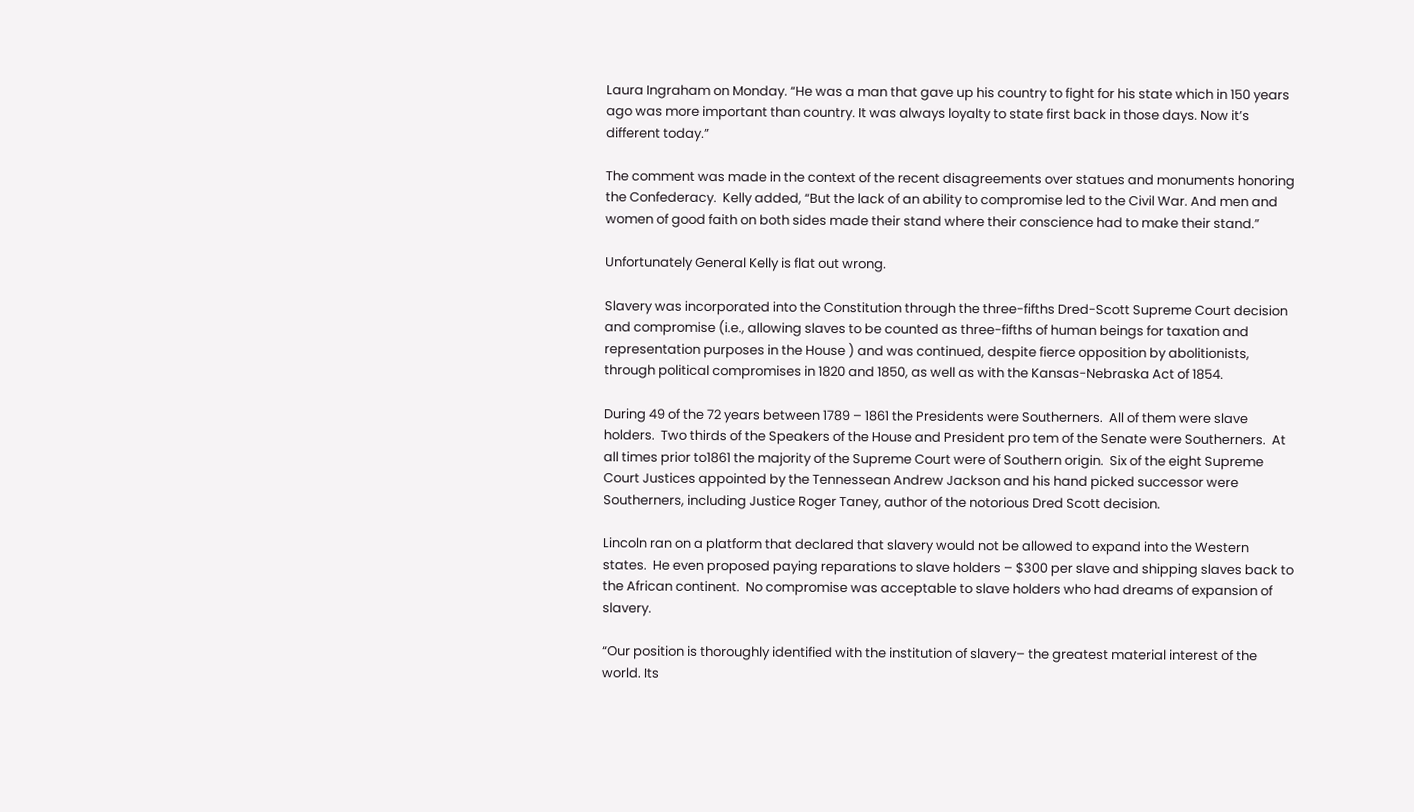Laura Ingraham on Monday. “He was a man that gave up his country to fight for his state which in 150 years ago was more important than country. It was always loyalty to state first back in those days. Now it’s different today.”

The comment was made in the context of the recent disagreements over statues and monuments honoring the Confederacy.  Kelly added, “But the lack of an ability to compromise led to the Civil War. And men and women of good faith on both sides made their stand where their conscience had to make their stand.”

Unfortunately General Kelly is flat out wrong.

Slavery was incorporated into the Constitution through the three-fifths Dred-Scott Supreme Court decision  and compromise (i.e., allowing slaves to be counted as three-fifths of human beings for taxation and representation purposes in the House ) and was continued, despite fierce opposition by abolitionists, through political compromises in 1820 and 1850, as well as with the Kansas-Nebraska Act of 1854.

During 49 of the 72 years between 1789 – 1861 the Presidents were Southerners.  All of them were slave holders.  Two thirds of the Speakers of the House and President pro tem of the Senate were Southerners.  At all times prior to1861 the majority of the Supreme Court were of Southern origin.  Six of the eight Supreme Court Justices appointed by the Tennessean Andrew Jackson and his hand picked successor were Southerners, including Justice Roger Taney, author of the notorious Dred Scott decision.

Lincoln ran on a platform that declared that slavery would not be allowed to expand into the Western states.  He even proposed paying reparations to slave holders – $300 per slave and shipping slaves back to the African continent.  No compromise was acceptable to slave holders who had dreams of expansion of slavery.

“Our position is thoroughly identified with the institution of slavery– the greatest material interest of the world. Its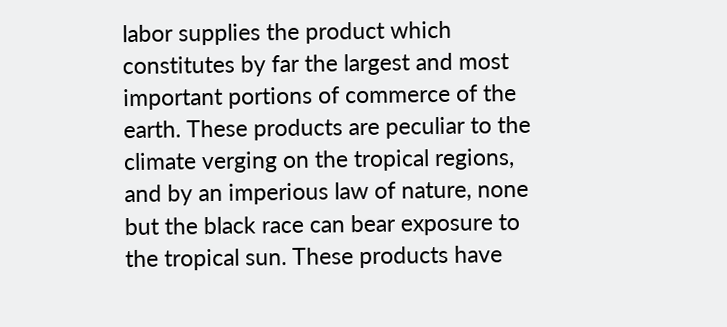labor supplies the product which constitutes by far the largest and most important portions of commerce of the earth. These products are peculiar to the climate verging on the tropical regions, and by an imperious law of nature, none but the black race can bear exposure to the tropical sun. These products have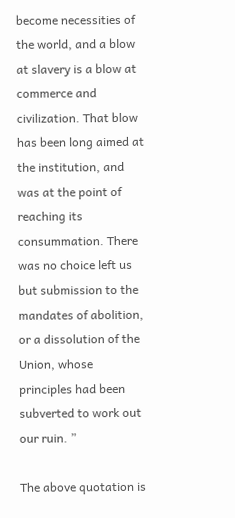become necessities of the world, and a blow at slavery is a blow at commerce and civilization. That blow has been long aimed at the institution, and was at the point of reaching its consummation. There was no choice left us but submission to the mandates of abolition, or a dissolution of the Union, whose principles had been subverted to work out our ruin. ”

The above quotation is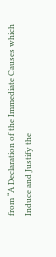from “A Declaration of the Immediate Causes which Induce and Justify the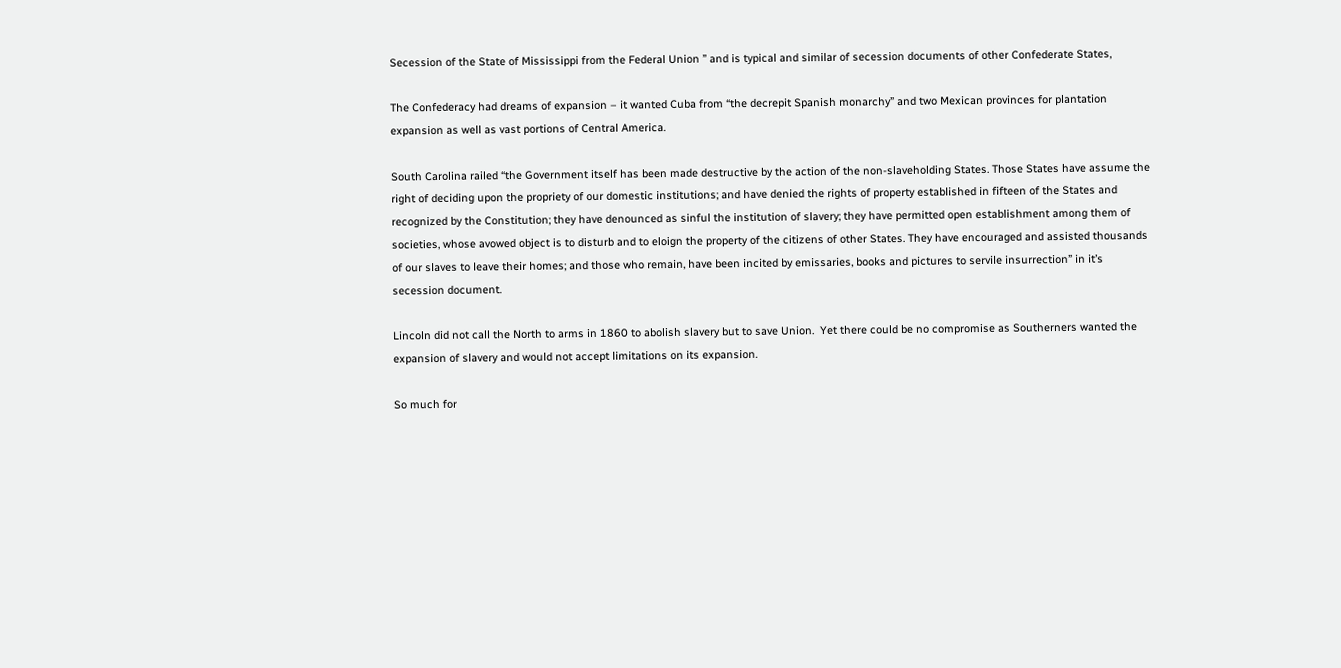Secession of the State of Mississippi from the Federal Union ” and is typical and similar of secession documents of other Confederate States,

The Confederacy had dreams of expansion – it wanted Cuba from “the decrepit Spanish monarchy” and two Mexican provinces for plantation expansion as well as vast portions of Central America.

South Carolina railed “the Government itself has been made destructive by the action of the non-slaveholding States. Those States have assume the right of deciding upon the propriety of our domestic institutions; and have denied the rights of property established in fifteen of the States and recognized by the Constitution; they have denounced as sinful the institution of slavery; they have permitted open establishment among them of societies, whose avowed object is to disturb and to eloign the property of the citizens of other States. They have encouraged and assisted thousands of our slaves to leave their homes; and those who remain, have been incited by emissaries, books and pictures to servile insurrection” in it’s secession document.

Lincoln did not call the North to arms in 1860 to abolish slavery but to save Union.  Yet there could be no compromise as Southerners wanted the expansion of slavery and would not accept limitations on its expansion.

So much for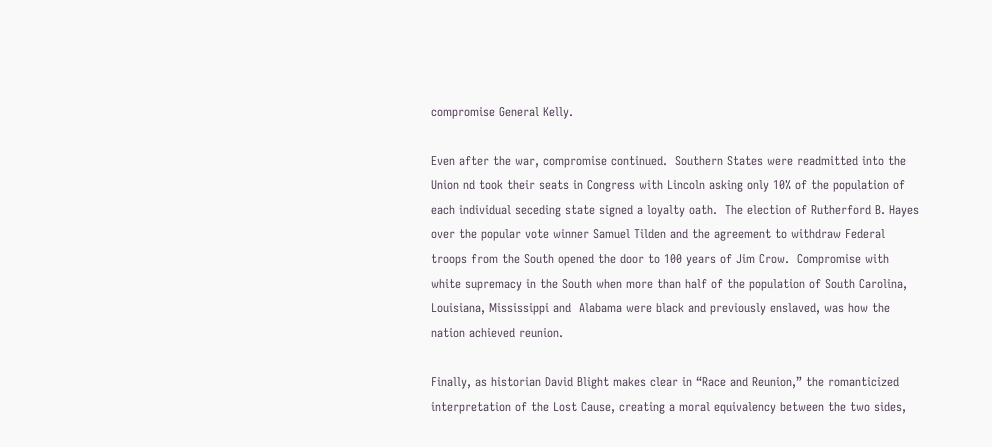compromise General Kelly.

Even after the war, compromise continued.  Southern States were readmitted into the Union nd took their seats in Congress with Lincoln asking only 10% of the population of each individual seceding state signed a loyalty oath.  The election of Rutherford B. Hayes over the popular vote winner Samuel Tilden and the agreement to withdraw Federal troops from the South opened the door to 100 years of Jim Crow.  Compromise with white supremacy in the South when more than half of the population of South Carolina, Louisiana, Mississippi and  Alabama were black and previously enslaved, was how the nation achieved reunion.

Finally, as historian David Blight makes clear in “Race and Reunion,” the romanticized interpretation of the Lost Cause, creating a moral equivalency between the two sides,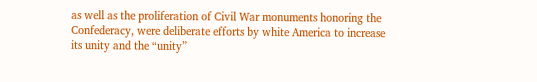as well as the proliferation of Civil War monuments honoring the Confederacy, were deliberate efforts by white America to increase its unity and the “unity”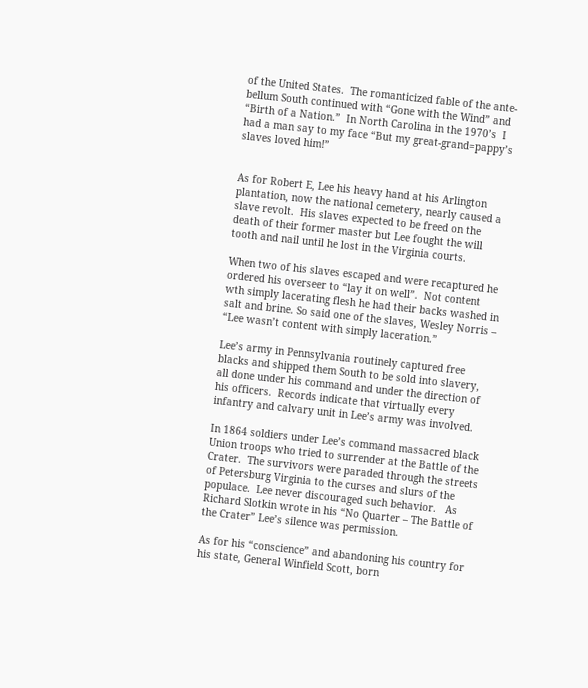of the United States.  The romanticized fable of the ante-bellum South continued with “Gone with the Wind” and “Birth of a Nation.”  In North Carolina in the 1970’s  I had a man say to my face “But my great-grand=pappy’s slaves loved him!”


As for Robert E, Lee his heavy hand at his Arlington plantation, now the national cemetery, nearly caused a slave revolt.  His slaves expected to be freed on the death of their former master but Lee fought the will tooth and nail until he lost in the Virginia courts.

When two of his slaves escaped and were recaptured he ordered his overseer to “lay it on well”.  Not content wth simply lacerating flesh he had their backs washed in salt and brine. So said one of the slaves, Wesley Norris –  “Lee wasn’t content with simply laceration.”

Lee’s army in Pennsylvania routinely captured free blacks and shipped them South to be sold into slavery, all done under his command and under the direction of his officers.  Records indicate that virtually every infantry and calvary unit in Lee’s army was involved.

In 1864 soldiers under Lee’s command massacred black Union troops who tried to surrender at the Battle of the Crater.  The survivors were paraded through the streets of Petersburg Virginia to the curses and slurs of the populace.  Lee never discouraged such behavior.   As Richard Slotkin wrote in his “No Quarter – The Battle of the Crater” Lee’s silence was permission.

As for his “conscience” and abandoning his country for his state, General Winfield Scott, born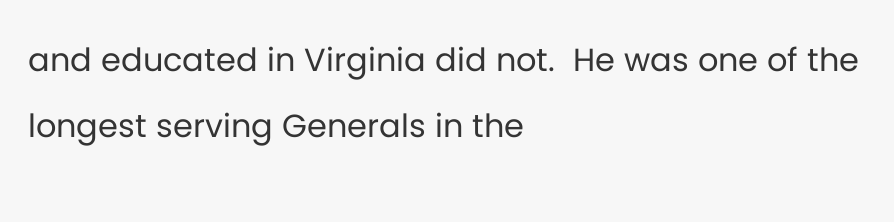and educated in Virginia did not.  He was one of the longest serving Generals in the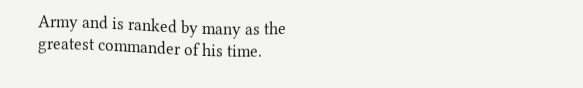Army and is ranked by many as the greatest commander of his time.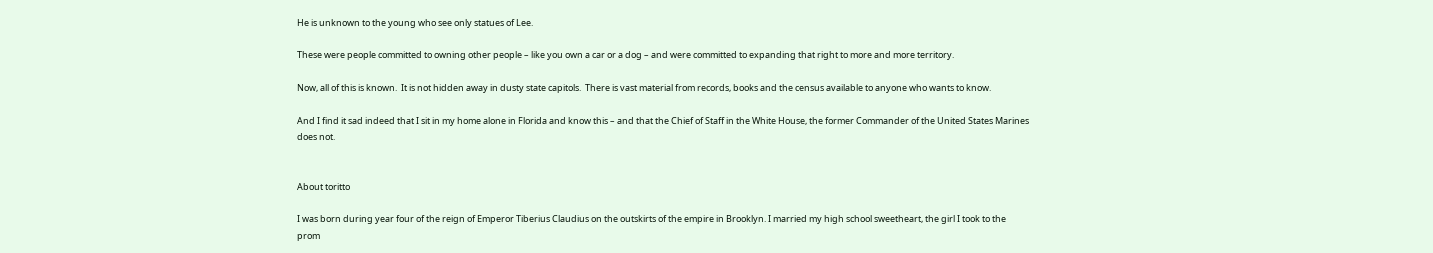He is unknown to the young who see only statues of Lee.

These were people committed to owning other people – like you own a car or a dog – and were committed to expanding that right to more and more territory.

Now, all of this is known.  It is not hidden away in dusty state capitols.  There is vast material from records, books and the census available to anyone who wants to know.

And I find it sad indeed that I sit in my home alone in Florida and know this – and that the Chief of Staff in the White House, the former Commander of the United States Marines does not.


About toritto

I was born during year four of the reign of Emperor Tiberius Claudius on the outskirts of the empire in Brooklyn. I married my high school sweetheart, the girl I took to the prom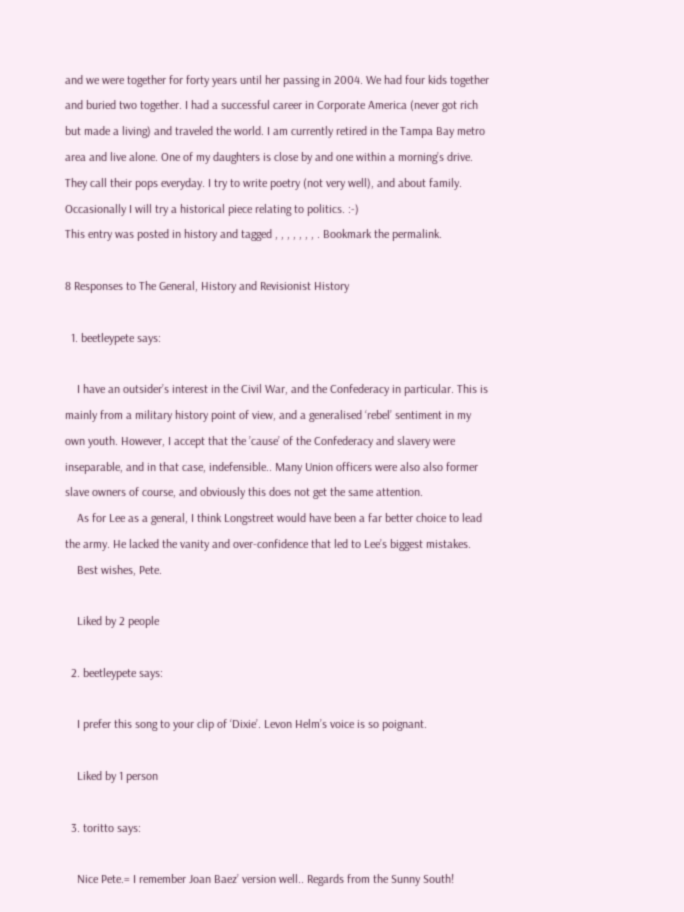and we were together for forty years until her passing in 2004. We had four kids together and buried two together. I had a successful career in Corporate America (never got rich but made a living) and traveled the world. I am currently retired in the Tampa Bay metro area and live alone. One of my daughters is close by and one within a morning’s drive. They call their pops everyday. I try to write poetry (not very well), and about family. Occasionally I will try a historical piece relating to politics. :-)
This entry was posted in history and tagged , , , , , , , . Bookmark the permalink.

8 Responses to The General, History and Revisionist History

  1. beetleypete says:

    I have an outsider’s interest in the Civil War, and the Confederacy in particular. This is mainly from a military history point of view, and a generalised ‘rebel’ sentiment in my own youth. However, I accept that the ’cause’ of the Confederacy and slavery were inseparable, and in that case, indefensible.. Many Union officers were also also former slave owners of course, and obviously this does not get the same attention.
    As for Lee as a general, I think Longstreet would have been a far better choice to lead the army. He lacked the vanity and over-confidence that led to Lee’s biggest mistakes.
    Best wishes, Pete.

    Liked by 2 people

  2. beetleypete says:

    I prefer this song to your clip of ‘Dixie’. Levon Helm’s voice is so poignant.

    Liked by 1 person

  3. toritto says:

    Nice Pete.= I remember Joan Baez’ version well.. Regards from the Sunny South!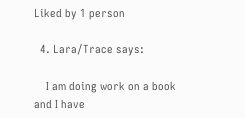Liked by 1 person

  4. Lara/Trace says:

    I am doing work on a book and I have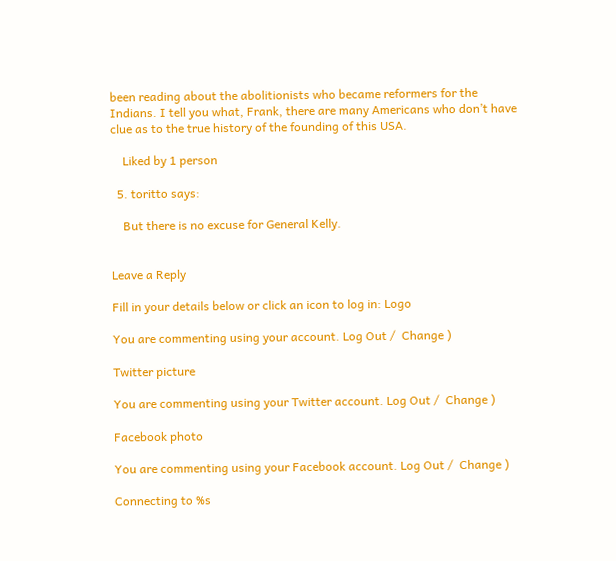been reading about the abolitionists who became reformers for the Indians. I tell you what, Frank, there are many Americans who don’t have clue as to the true history of the founding of this USA.

    Liked by 1 person

  5. toritto says:

    But there is no excuse for General Kelly.


Leave a Reply

Fill in your details below or click an icon to log in: Logo

You are commenting using your account. Log Out /  Change )

Twitter picture

You are commenting using your Twitter account. Log Out /  Change )

Facebook photo

You are commenting using your Facebook account. Log Out /  Change )

Connecting to %s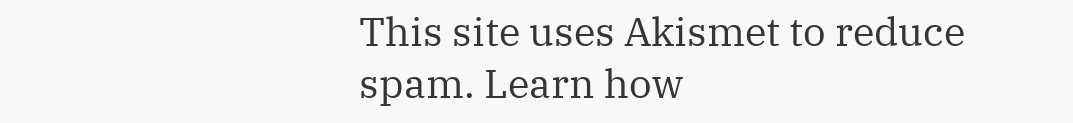This site uses Akismet to reduce spam. Learn how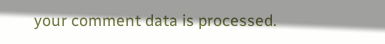your comment data is processed.